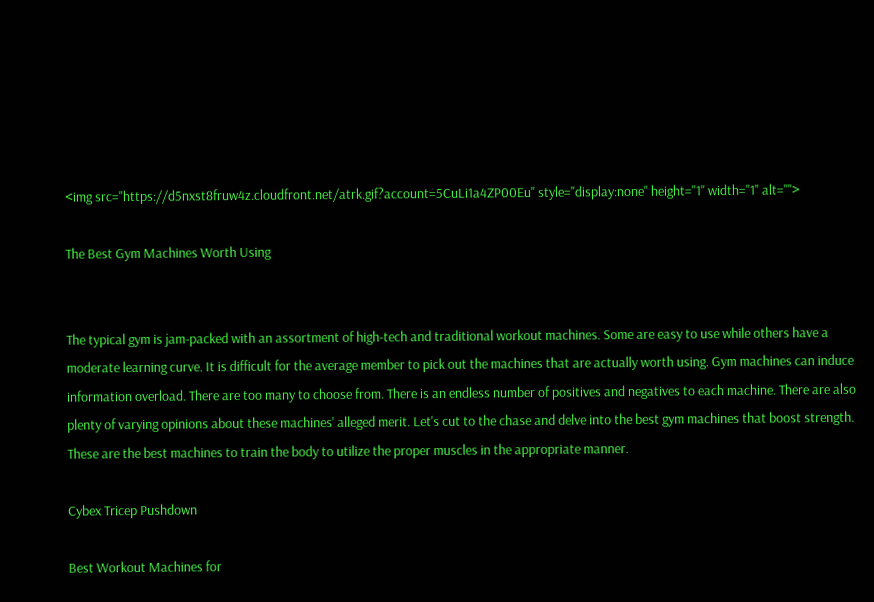<img src="https://d5nxst8fruw4z.cloudfront.net/atrk.gif?account=5CuLi1a4ZP00Eu" style="display:none" height="1" width="1" alt="">

The Best Gym Machines Worth Using


The typical gym is jam-packed with an assortment of high-tech and traditional workout machines. Some are easy to use while others have a moderate learning curve. It is difficult for the average member to pick out the machines that are actually worth using. Gym machines can induce information overload. There are too many to choose from. There is an endless number of positives and negatives to each machine. There are also plenty of varying opinions about these machines' alleged merit. Let's cut to the chase and delve into the best gym machines that boost strength. These are the best machines to train the body to utilize the proper muscles in the appropriate manner.

Cybex Tricep Pushdown

Best Workout Machines for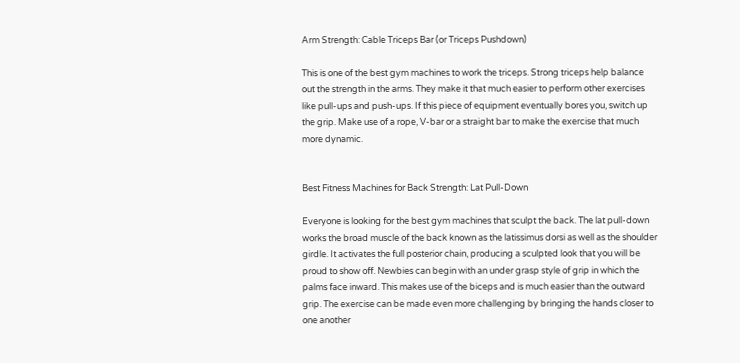Arm Strength: Cable Triceps Bar (or Triceps Pushdown)

This is one of the best gym machines to work the triceps. Strong triceps help balance out the strength in the arms. They make it that much easier to perform other exercises like pull-ups and push-ups. If this piece of equipment eventually bores you, switch up the grip. Make use of a rope, V-bar or a straight bar to make the exercise that much more dynamic.


Best Fitness Machines for Back Strength: Lat Pull-Down

Everyone is looking for the best gym machines that sculpt the back. The lat pull-down works the broad muscle of the back known as the latissimus dorsi as well as the shoulder girdle. It activates the full posterior chain, producing a sculpted look that you will be proud to show off. Newbies can begin with an under grasp style of grip in which the palms face inward. This makes use of the biceps and is much easier than the outward grip. The exercise can be made even more challenging by bringing the hands closer to one another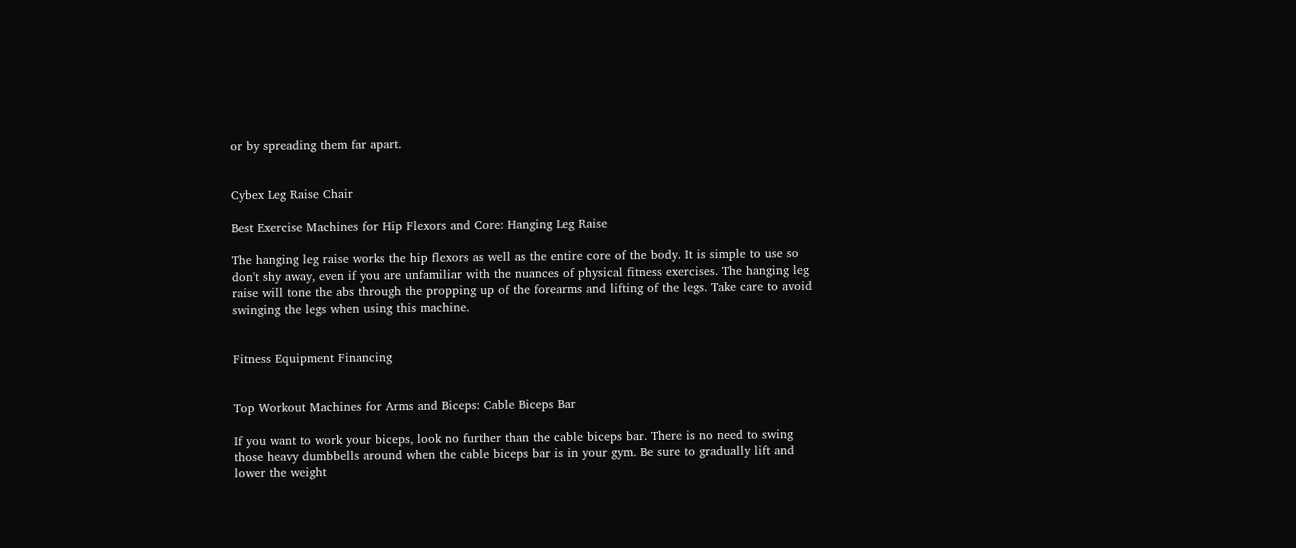or by spreading them far apart.


Cybex Leg Raise Chair

Best Exercise Machines for Hip Flexors and Core: Hanging Leg Raise

The hanging leg raise works the hip flexors as well as the entire core of the body. It is simple to use so don't shy away, even if you are unfamiliar with the nuances of physical fitness exercises. The hanging leg raise will tone the abs through the propping up of the forearms and lifting of the legs. Take care to avoid swinging the legs when using this machine.


Fitness Equipment Financing


Top Workout Machines for Arms and Biceps: Cable Biceps Bar

If you want to work your biceps, look no further than the cable biceps bar. There is no need to swing those heavy dumbbells around when the cable biceps bar is in your gym. Be sure to gradually lift and lower the weight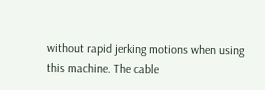without rapid jerking motions when using this machine. The cable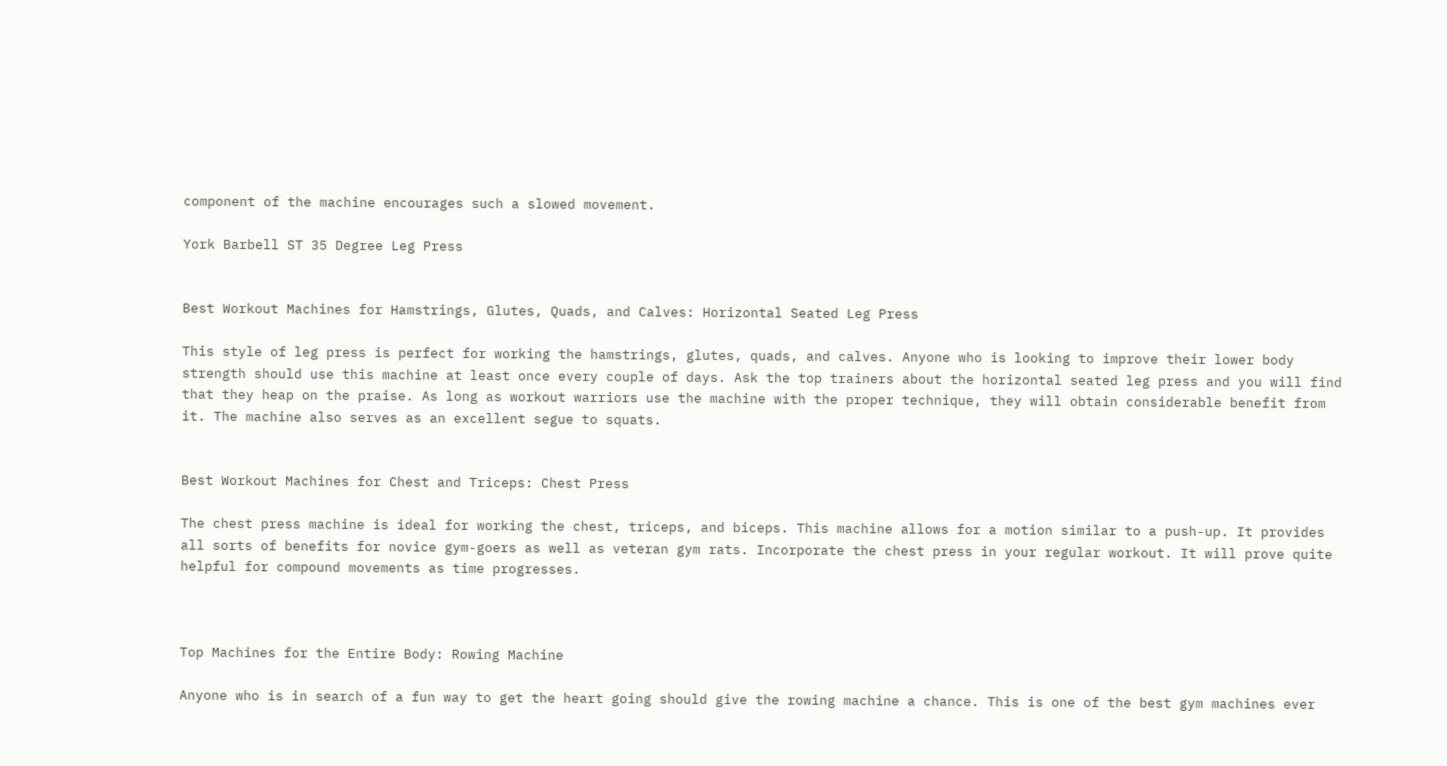component of the machine encourages such a slowed movement.

York Barbell ST 35 Degree Leg Press


Best Workout Machines for Hamstrings, Glutes, Quads, and Calves: Horizontal Seated Leg Press

This style of leg press is perfect for working the hamstrings, glutes, quads, and calves. Anyone who is looking to improve their lower body strength should use this machine at least once every couple of days. Ask the top trainers about the horizontal seated leg press and you will find that they heap on the praise. As long as workout warriors use the machine with the proper technique, they will obtain considerable benefit from it. The machine also serves as an excellent segue to squats.


Best Workout Machines for Chest and Triceps: Chest Press

The chest press machine is ideal for working the chest, triceps, and biceps. This machine allows for a motion similar to a push-up. It provides all sorts of benefits for novice gym-goers as well as veteran gym rats. Incorporate the chest press in your regular workout. It will prove quite helpful for compound movements as time progresses.



Top Machines for the Entire Body: Rowing Machine

Anyone who is in search of a fun way to get the heart going should give the rowing machine a chance. This is one of the best gym machines ever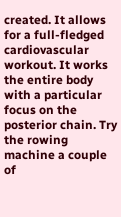created. It allows for a full-fledged cardiovascular workout. It works the entire body with a particular focus on the posterior chain. Try the rowing machine a couple of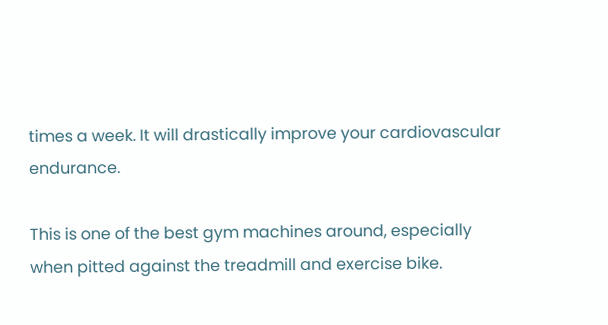times a week. It will drastically improve your cardiovascular endurance.

This is one of the best gym machines around, especially when pitted against the treadmill and exercise bike.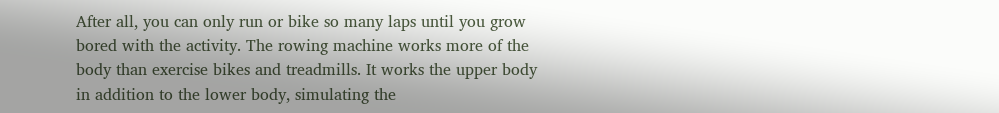After all, you can only run or bike so many laps until you grow bored with the activity. The rowing machine works more of the body than exercise bikes and treadmills. It works the upper body in addition to the lower body, simulating the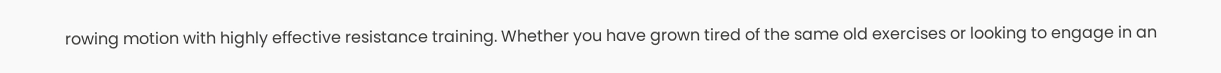rowing motion with highly effective resistance training. Whether you have grown tired of the same old exercises or looking to engage in an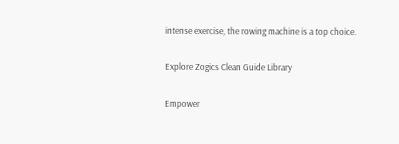intense exercise, the rowing machine is a top choice.

Explore Zogics Clean Guide Library

Empower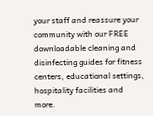your staff and reassure your community with our FREE downloadable cleaning and disinfecting guides for fitness centers, educational settings, hospitality facilities and more.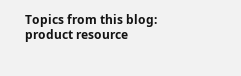Topics from this blog: product resource